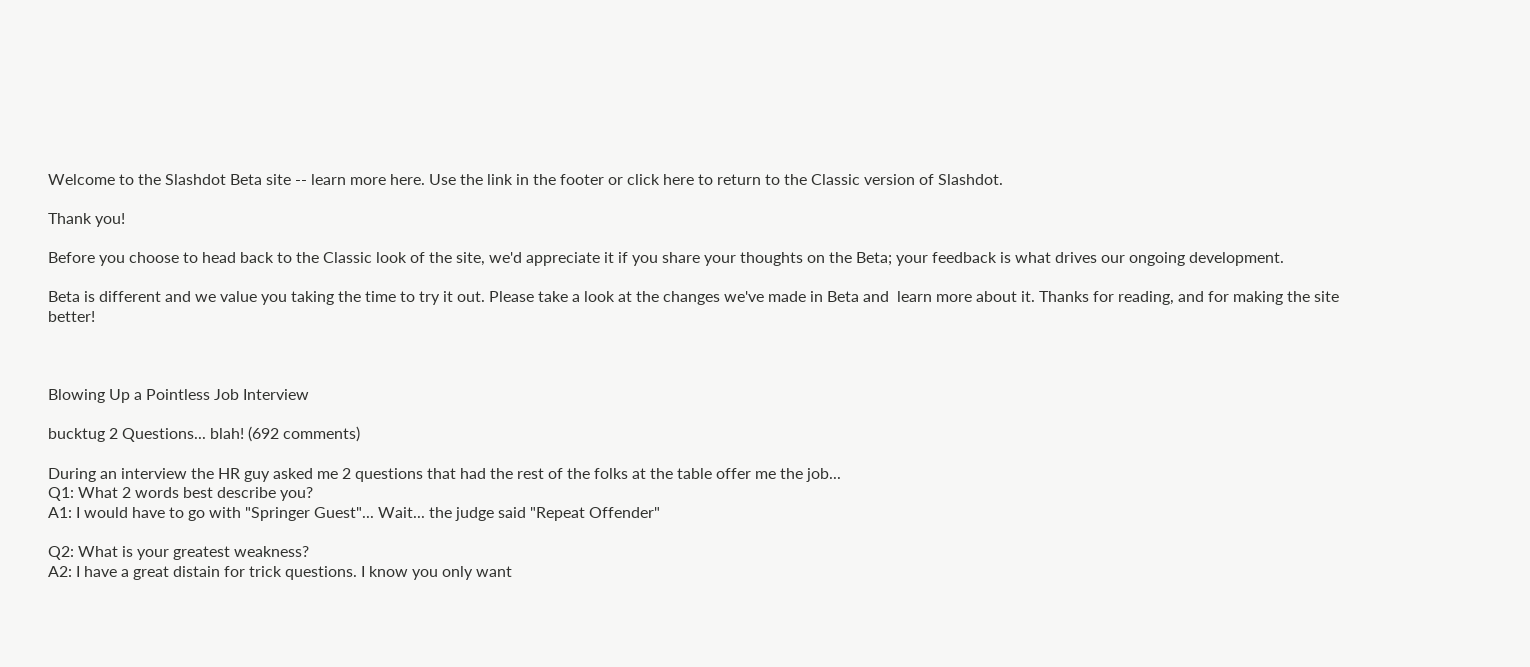Welcome to the Slashdot Beta site -- learn more here. Use the link in the footer or click here to return to the Classic version of Slashdot.

Thank you!

Before you choose to head back to the Classic look of the site, we'd appreciate it if you share your thoughts on the Beta; your feedback is what drives our ongoing development.

Beta is different and we value you taking the time to try it out. Please take a look at the changes we've made in Beta and  learn more about it. Thanks for reading, and for making the site better!



Blowing Up a Pointless Job Interview

bucktug 2 Questions... blah! (692 comments)

During an interview the HR guy asked me 2 questions that had the rest of the folks at the table offer me the job...
Q1: What 2 words best describe you?
A1: I would have to go with "Springer Guest"... Wait... the judge said "Repeat Offender"

Q2: What is your greatest weakness?
A2: I have a great distain for trick questions. I know you only want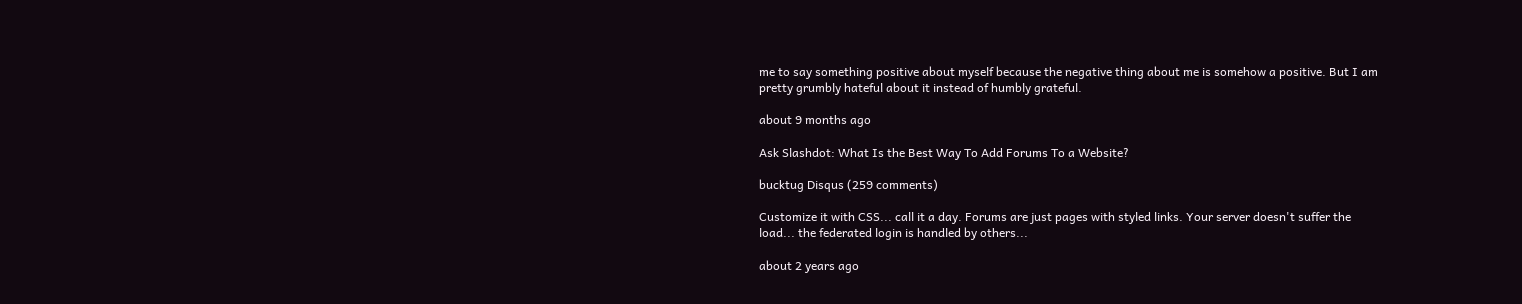me to say something positive about myself because the negative thing about me is somehow a positive. But I am pretty grumbly hateful about it instead of humbly grateful.

about 9 months ago

Ask Slashdot: What Is the Best Way To Add Forums To a Website?

bucktug Disqus (259 comments)

Customize it with CSS... call it a day. Forums are just pages with styled links. Your server doesn't suffer the load... the federated login is handled by others...

about 2 years ago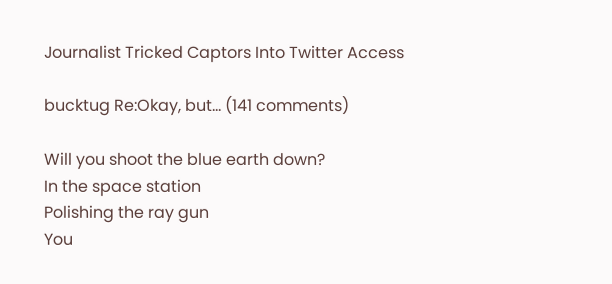Journalist Tricked Captors Into Twitter Access

bucktug Re:Okay, but... (141 comments)

Will you shoot the blue earth down?
In the space station
Polishing the ray gun
You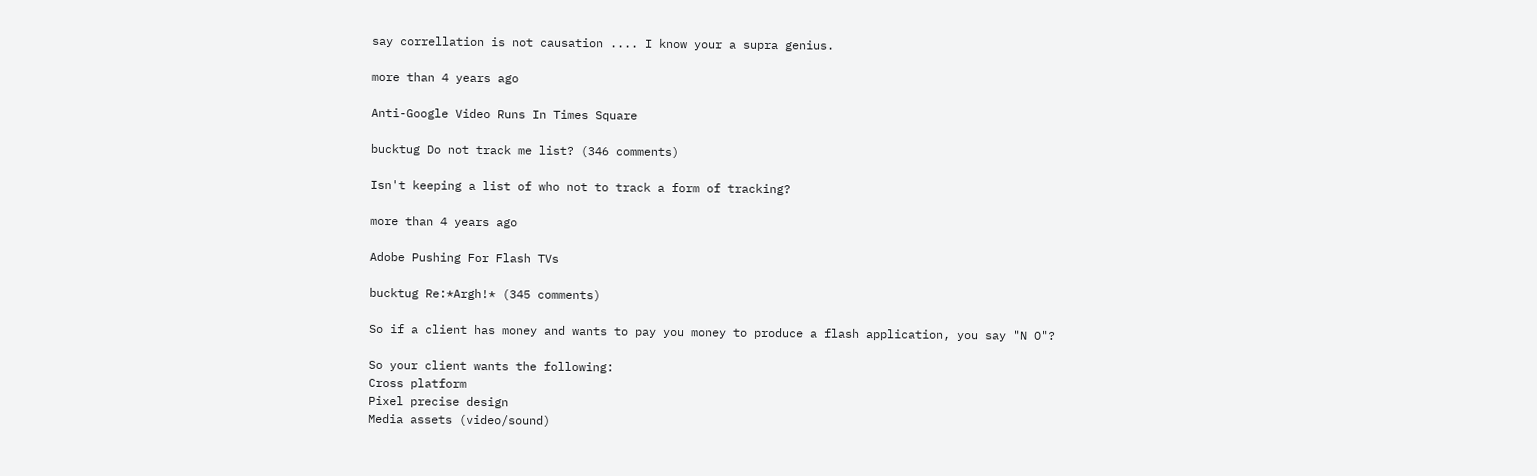say correllation is not causation .... I know your a supra genius.

more than 4 years ago

Anti-Google Video Runs In Times Square

bucktug Do not track me list? (346 comments)

Isn't keeping a list of who not to track a form of tracking?

more than 4 years ago

Adobe Pushing For Flash TVs

bucktug Re:*Argh!* (345 comments)

So if a client has money and wants to pay you money to produce a flash application, you say "N O"?

So your client wants the following:
Cross platform
Pixel precise design
Media assets (video/sound)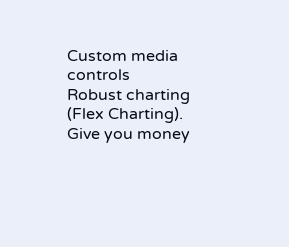Custom media controls
Robust charting (Flex Charting).
Give you money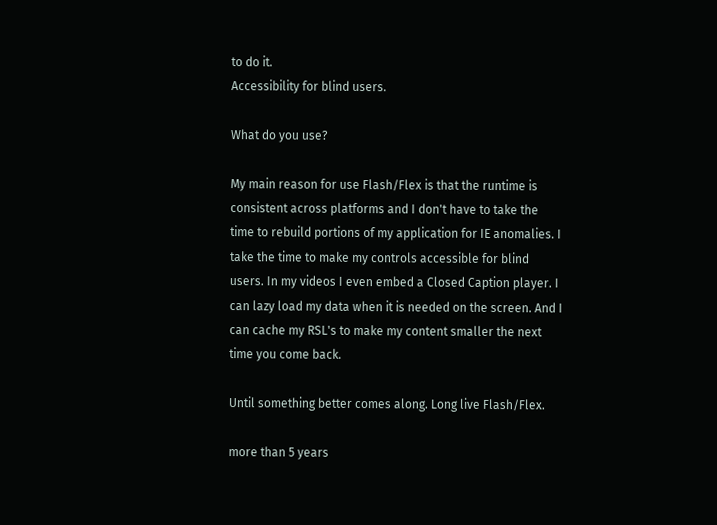to do it.
Accessibility for blind users.

What do you use?

My main reason for use Flash/Flex is that the runtime is consistent across platforms and I don't have to take the time to rebuild portions of my application for IE anomalies. I take the time to make my controls accessible for blind users. In my videos I even embed a Closed Caption player. I can lazy load my data when it is needed on the screen. And I can cache my RSL's to make my content smaller the next time you come back.

Until something better comes along. Long live Flash/Flex.

more than 5 years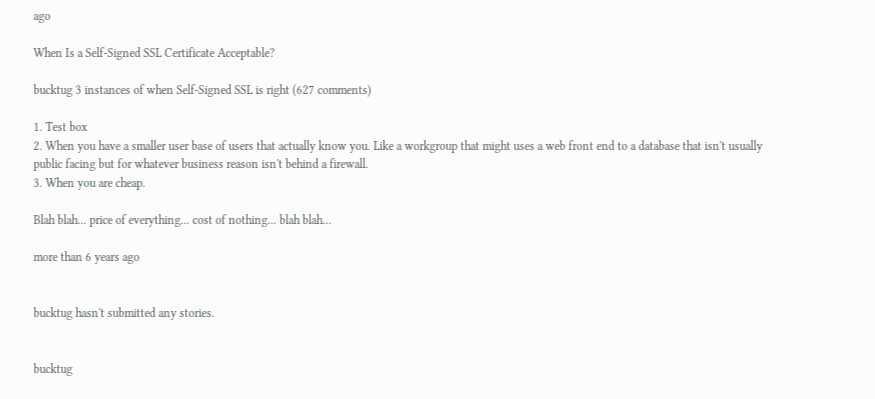ago

When Is a Self-Signed SSL Certificate Acceptable?

bucktug 3 instances of when Self-Signed SSL is right (627 comments)

1. Test box
2. When you have a smaller user base of users that actually know you. Like a workgroup that might uses a web front end to a database that isn't usually public facing but for whatever business reason isn't behind a firewall.
3. When you are cheap.

Blah blah... price of everything... cost of nothing... blah blah...

more than 6 years ago


bucktug hasn't submitted any stories.


bucktug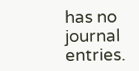has no journal entries.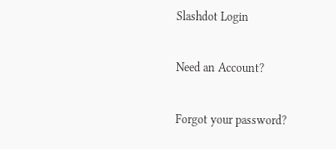Slashdot Login

Need an Account?

Forgot your password?